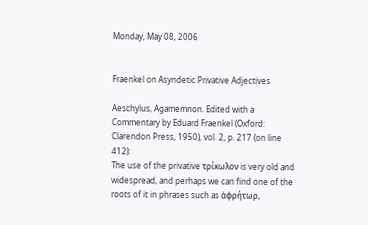Monday, May 08, 2006


Fraenkel on Asyndetic Privative Adjectives

Aeschylus, Agamemnon. Edited with a Commentary by Eduard Fraenkel (Oxford: Clarendon Press, 1950), vol. 2, p. 217 (on line 412):
The use of the privative τρίκωλον is very old and widespread, and perhaps we can find one of the roots of it in phrases such as ἀφρήτωρ,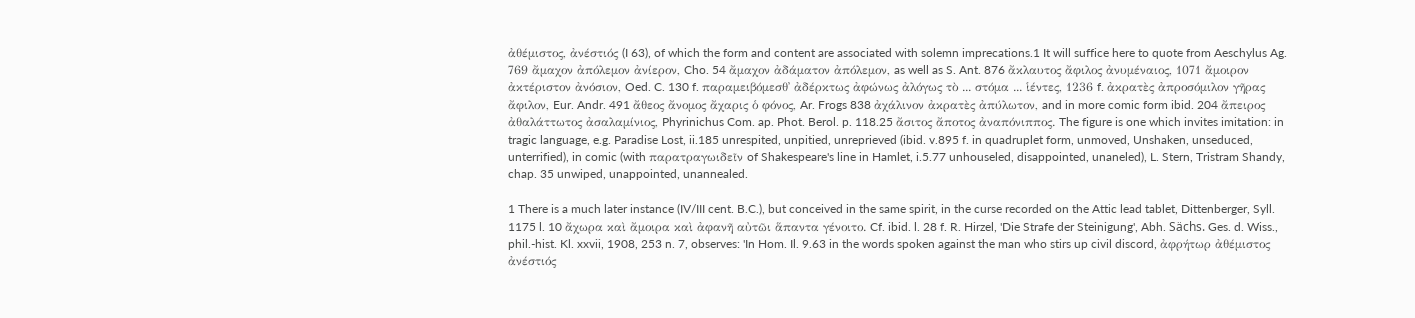ἀθέμιστος, ἀνέστιός (I 63), of which the form and content are associated with solemn imprecations.1 It will suffice here to quote from Aeschylus Ag. 769 ἄμαχον ἀπόλεμον ἀνίερον, Cho. 54 ἄμαχον ἀδάματον ἀπόλεμον, as well as S. Ant. 876 ἄκλαυτος ἄφιλος ἀνυμέναιος, 1071 ἄμοιρον ἀκτέριστον ἀνόσιον, Oed. C. 130 f. παραμειβόμεσθ᾽ ἀδέρκτως ἀφώνως ἀλόγως τὸ ... στόμα ... ἱέντες, 1236 f. ἀκρατὲς ἀπροσόμιλον γῆρας ἄφιλον, Eur. Andr. 491 ἄθεος ἄνομος ἄχαρις ὁ φόνος, Ar. Frogs 838 ἀχάλινον ἀκρατὲς ἀπύλωτον, and in more comic form ibid. 204 ἄπειρος ἀθαλάττωτος ἀσαλαμίνιος, Phyrinichus Com. ap. Phot. Berol. p. 118.25 ἄσιτος ἄποτος ἀναπόνιππος. The figure is one which invites imitation: in tragic language, e.g. Paradise Lost, ii.185 unrespited, unpitied, unreprieved (ibid. v.895 f. in quadruplet form, unmoved, Unshaken, unseduced, unterrified), in comic (with παρατραγωιδεῖν of Shakespeare's line in Hamlet, i.5.77 unhouseled, disappointed, unaneled), L. Stern, Tristram Shandy, chap. 35 unwiped, unappointed, unannealed.

1 There is a much later instance (IV/III cent. B.C.), but conceived in the same spirit, in the curse recorded on the Attic lead tablet, Dittenberger, Syll. 1175 l. 10 ἄχωρα καὶ ἄμοιρα καὶ ἀφανῆ αὐτῶι ἅπαντα γένοιτο. Cf. ibid. l. 28 f. R. Hirzel, 'Die Strafe der Steinigung', Abh. Sächs. Ges. d. Wiss., phil.-hist. Kl. xxvii, 1908, 253 n. 7, observes: 'In Hom. Il. 9.63 in the words spoken against the man who stirs up civil discord, ἀφρήτωρ ἀθέμιστος ἀνέστιός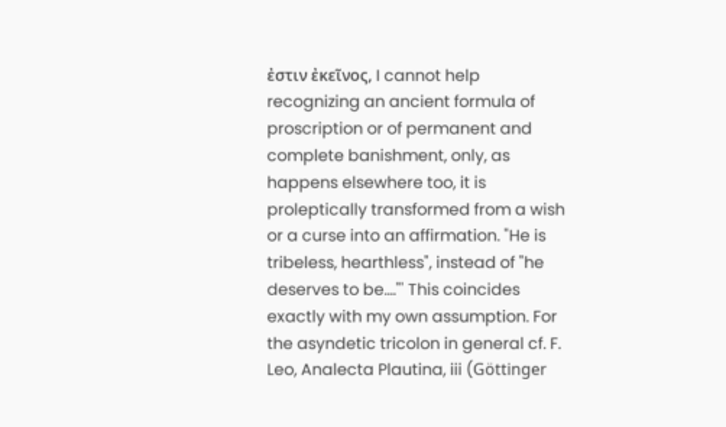ἐστιν ἐκεῖνος, I cannot help recognizing an ancient formula of proscription or of permanent and complete banishment, only, as happens elsewhere too, it is proleptically transformed from a wish or a curse into an affirmation. "He is tribeless, hearthless", instead of "he deserves to be...."' This coincides exactly with my own assumption. For the asyndetic tricolon in general cf. F. Leo, Analecta Plautina, iii (Göttinger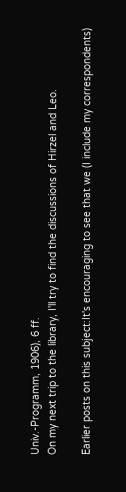Univ.-Programm, 1906), 6 ff.
On my next trip to the library, I'll try to find the discussions of Hirzel and Leo.

Earlier posts on this subject:It's encouraging to see that we (I include my correspondents)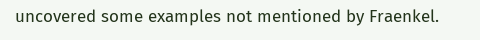uncovered some examples not mentioned by Fraenkel.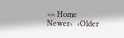<< Home
Newer›  ‹Older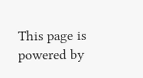This page is powered by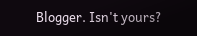Blogger. Isn't yours?